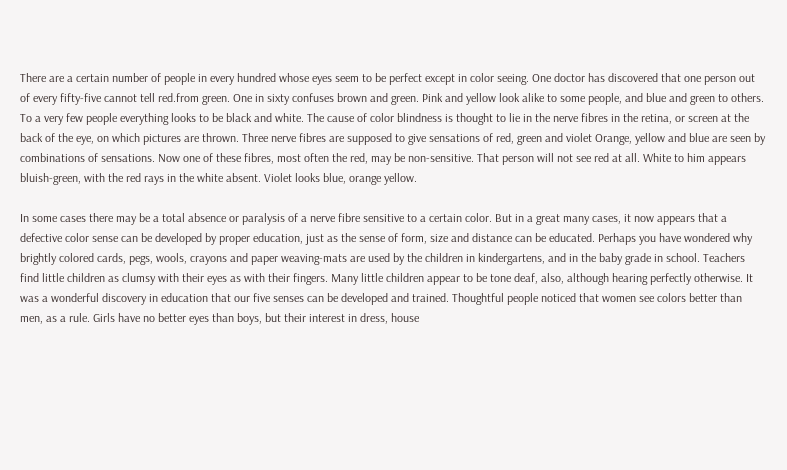There are a certain number of people in every hundred whose eyes seem to be perfect except in color seeing. One doctor has discovered that one person out of every fifty-five cannot tell red.from green. One in sixty confuses brown and green. Pink and yellow look alike to some people, and blue and green to others. To a very few people everything looks to be black and white. The cause of color blindness is thought to lie in the nerve fibres in the retina, or screen at the back of the eye, on which pictures are thrown. Three nerve fibres are supposed to give sensations of red, green and violet Orange, yellow and blue are seen by combinations of sensations. Now one of these fibres, most often the red, may be non-sensitive. That person will not see red at all. White to him appears bluish-green, with the red rays in the white absent. Violet looks blue, orange yellow.

In some cases there may be a total absence or paralysis of a nerve fibre sensitive to a certain color. But in a great many cases, it now appears that a defective color sense can be developed by proper education, just as the sense of form, size and distance can be educated. Perhaps you have wondered why brightly colored cards, pegs, wools, crayons and paper weaving-mats are used by the children in kindergartens, and in the baby grade in school. Teachers find little children as clumsy with their eyes as with their fingers. Many little children appear to be tone deaf, also, although hearing perfectly otherwise. It was a wonderful discovery in education that our five senses can be developed and trained. Thoughtful people noticed that women see colors better than men, as a rule. Girls have no better eyes than boys, but their interest in dress, house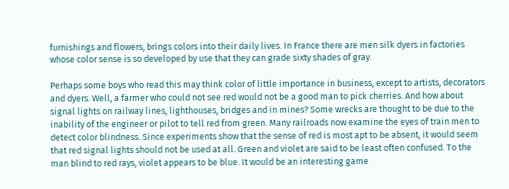furnishings and flowers, brings colors into their daily lives. In France there are men silk dyers in factories whose color sense is so developed by use that they can grade sixty shades of gray.

Perhaps some boys who read this may think color of little importance in business, except to artists, decorators and dyers. Well, a farmer who could not see red would not be a good man to pick cherries. And how about signal lights on railway lines, lighthouses, bridges and in mines? Some wrecks are thought to be due to the inability of the engineer or pilot to tell red from green. Many railroads now examine the eyes of train men to detect color blindness. Since experiments show that the sense of red is most apt to be absent, it would seem that red signal lights should not be used at all. Green and violet are said to be least often confused. To the man blind to red rays, violet appears to be blue. It would be an interesting game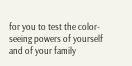for you to test the color-seeing powers of yourself and of your family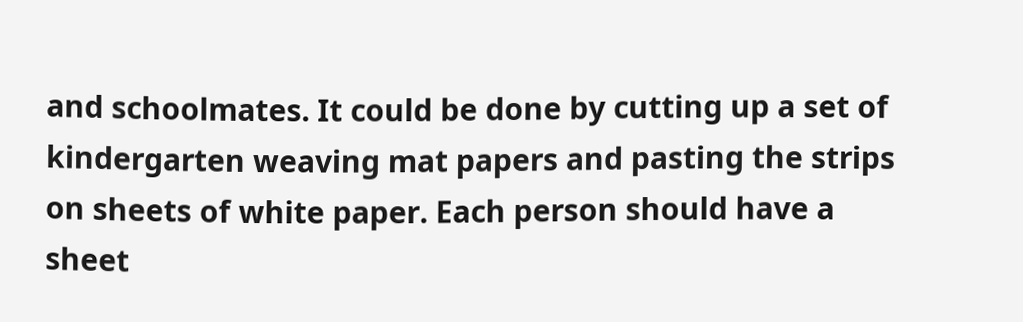and schoolmates. It could be done by cutting up a set of kindergarten weaving mat papers and pasting the strips on sheets of white paper. Each person should have a sheet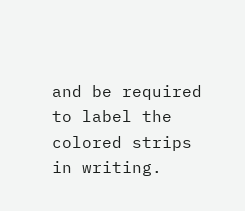and be required to label the colored strips in writing.